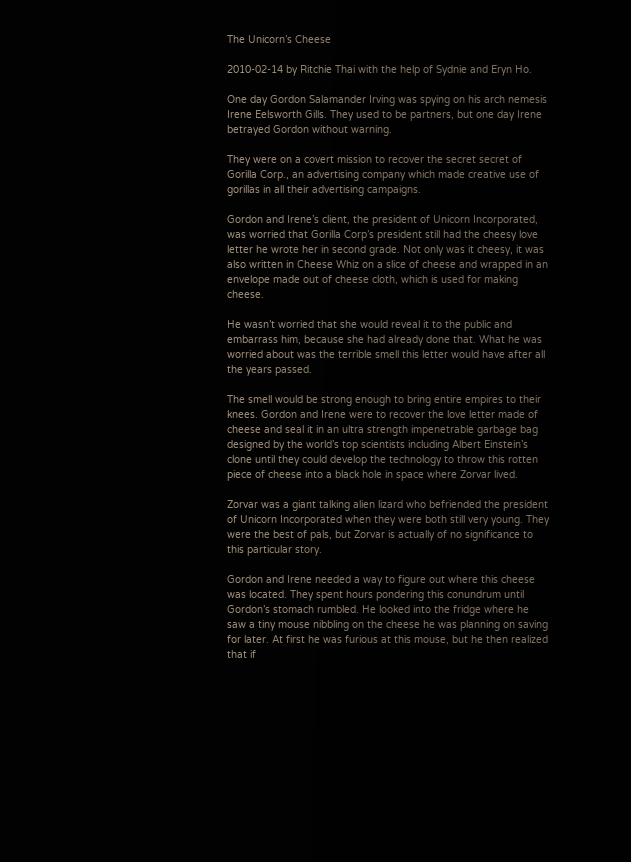The Unicorn’s Cheese

2010-02-14 by Ritchie Thai with the help of Sydnie and Eryn Ho.

One day Gordon Salamander Irving was spying on his arch nemesis Irene Eelsworth Gills. They used to be partners, but one day Irene betrayed Gordon without warning.

They were on a covert mission to recover the secret secret of Gorilla Corp., an advertising company which made creative use of gorillas in all their advertising campaigns.

Gordon and Irene’s client, the president of Unicorn Incorporated, was worried that Gorilla Corp’s president still had the cheesy love letter he wrote her in second grade. Not only was it cheesy, it was also written in Cheese Whiz on a slice of cheese and wrapped in an envelope made out of cheese cloth, which is used for making cheese.

He wasn’t worried that she would reveal it to the public and embarrass him, because she had already done that. What he was worried about was the terrible smell this letter would have after all the years passed.

The smell would be strong enough to bring entire empires to their knees. Gordon and Irene were to recover the love letter made of cheese and seal it in an ultra strength impenetrable garbage bag designed by the world’s top scientists including Albert Einstein’s clone until they could develop the technology to throw this rotten piece of cheese into a black hole in space where Zorvar lived.

Zorvar was a giant talking alien lizard who befriended the president of Unicorn Incorporated when they were both still very young. They were the best of pals, but Zorvar is actually of no significance to this particular story.

Gordon and Irene needed a way to figure out where this cheese was located. They spent hours pondering this conundrum until Gordon’s stomach rumbled. He looked into the fridge where he saw a tiny mouse nibbling on the cheese he was planning on saving for later. At first he was furious at this mouse, but he then realized that if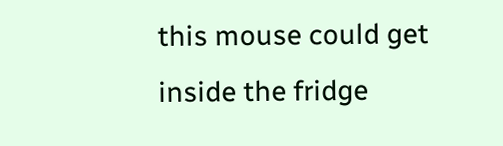this mouse could get inside the fridge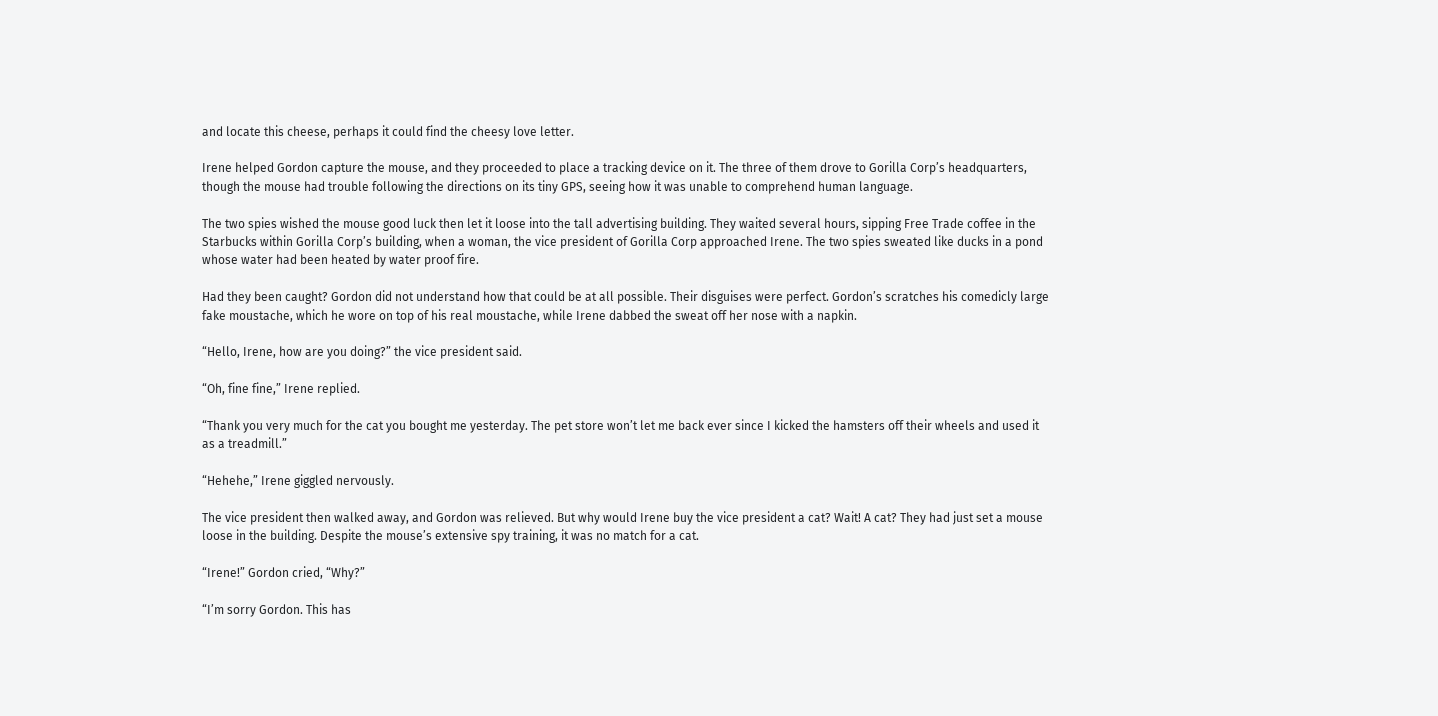and locate this cheese, perhaps it could find the cheesy love letter.

Irene helped Gordon capture the mouse, and they proceeded to place a tracking device on it. The three of them drove to Gorilla Corp’s headquarters, though the mouse had trouble following the directions on its tiny GPS, seeing how it was unable to comprehend human language.

The two spies wished the mouse good luck then let it loose into the tall advertising building. They waited several hours, sipping Free Trade coffee in the Starbucks within Gorilla Corp’s building, when a woman, the vice president of Gorilla Corp approached Irene. The two spies sweated like ducks in a pond whose water had been heated by water proof fire.

Had they been caught? Gordon did not understand how that could be at all possible. Their disguises were perfect. Gordon’s scratches his comedicly large fake moustache, which he wore on top of his real moustache, while Irene dabbed the sweat off her nose with a napkin.

“Hello, Irene, how are you doing?” the vice president said.

“Oh, fine fine,” Irene replied.

“Thank you very much for the cat you bought me yesterday. The pet store won’t let me back ever since I kicked the hamsters off their wheels and used it as a treadmill.”

“Hehehe,” Irene giggled nervously.

The vice president then walked away, and Gordon was relieved. But why would Irene buy the vice president a cat? Wait! A cat? They had just set a mouse loose in the building. Despite the mouse’s extensive spy training, it was no match for a cat.

“Irene!” Gordon cried, “Why?”

“I’m sorry Gordon. This has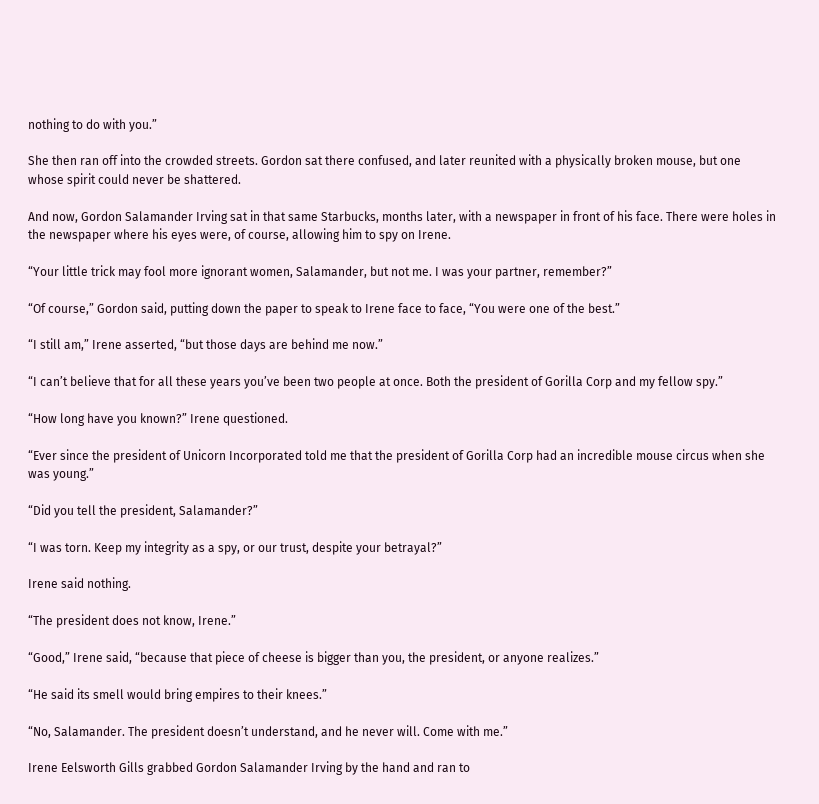nothing to do with you.”

She then ran off into the crowded streets. Gordon sat there confused, and later reunited with a physically broken mouse, but one whose spirit could never be shattered.

And now, Gordon Salamander Irving sat in that same Starbucks, months later, with a newspaper in front of his face. There were holes in the newspaper where his eyes were, of course, allowing him to spy on Irene.

“Your little trick may fool more ignorant women, Salamander, but not me. I was your partner, remember?”

“Of course,” Gordon said, putting down the paper to speak to Irene face to face, “You were one of the best.”

“I still am,” Irene asserted, “but those days are behind me now.”

“I can’t believe that for all these years you’ve been two people at once. Both the president of Gorilla Corp and my fellow spy.”

“How long have you known?” Irene questioned.

“Ever since the president of Unicorn Incorporated told me that the president of Gorilla Corp had an incredible mouse circus when she was young.”

“Did you tell the president, Salamander?”

“I was torn. Keep my integrity as a spy, or our trust, despite your betrayal?”

Irene said nothing.

“The president does not know, Irene.”

“Good,” Irene said, “because that piece of cheese is bigger than you, the president, or anyone realizes.”

“He said its smell would bring empires to their knees.”

“No, Salamander. The president doesn’t understand, and he never will. Come with me.”

Irene Eelsworth Gills grabbed Gordon Salamander Irving by the hand and ran to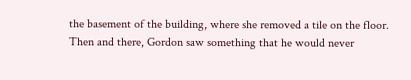the basement of the building, where she removed a tile on the floor. Then and there, Gordon saw something that he would never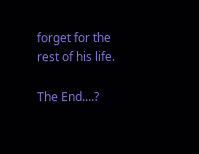forget for the rest of his life.

The End....?